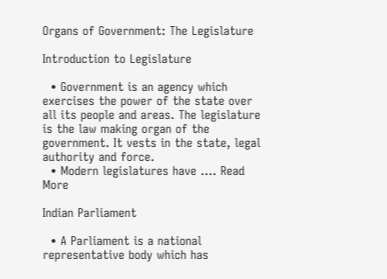Organs of Government: The Legislature

Introduction to Legislature

  • Government is an agency which exercises the power of the state over all its people and areas. The legislature is the law making organ of the government. It vests in the state, legal authority and force.
  • Modern legislatures have .... Read More

Indian Parliament

  • A Parliament is a national representative body which has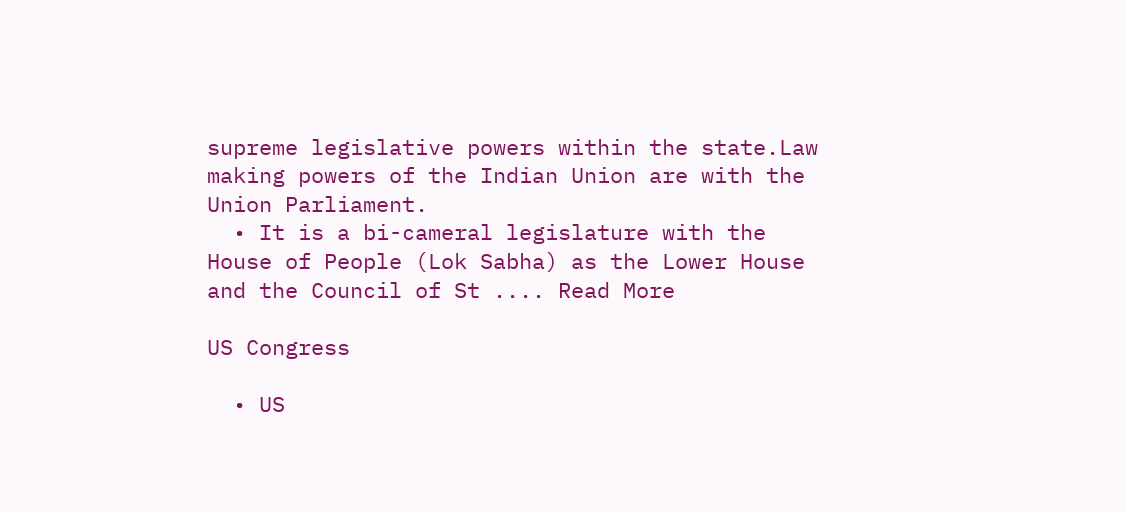supreme legislative powers within the state.Law making powers of the Indian Union are with the Union Parliament.
  • It is a bi-cameral legislature with the House of People (Lok Sabha) as the Lower House and the Council of St .... Read More

US Congress

  • US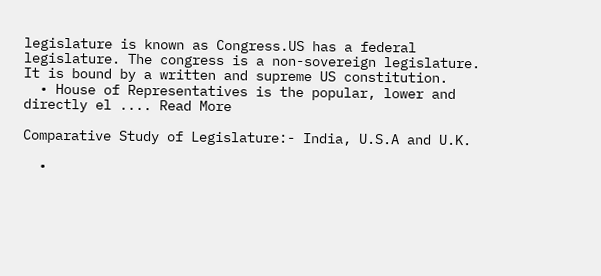legislature is known as Congress.US has a federal legislature. The congress is a non-sovereign legislature. It is bound by a written and supreme US constitution.
  • House of Representatives is the popular, lower and directly el .... Read More

Comparative Study of Legislature:- India, U.S.A and U.K.

  •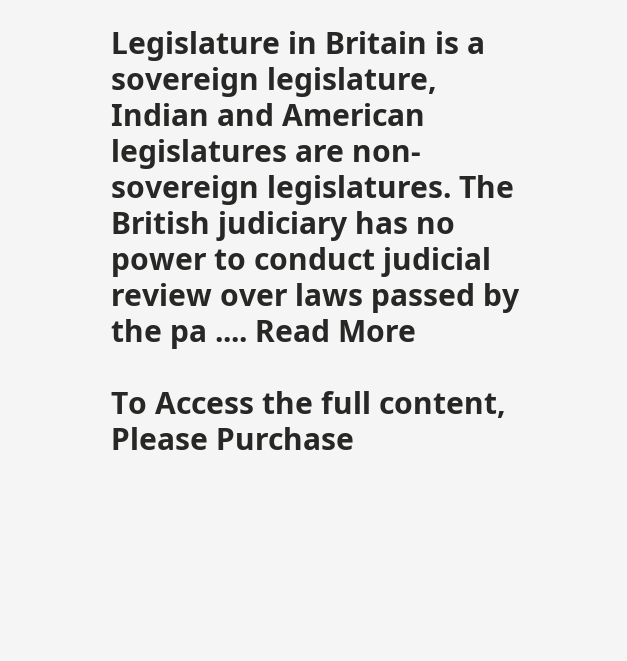Legislature in Britain is a sovereign legislature, Indian and American legislatures are non-sovereign legislatures. The British judiciary has no power to conduct judicial review over laws passed by the pa .... Read More

To Access the full content, Please Purchase